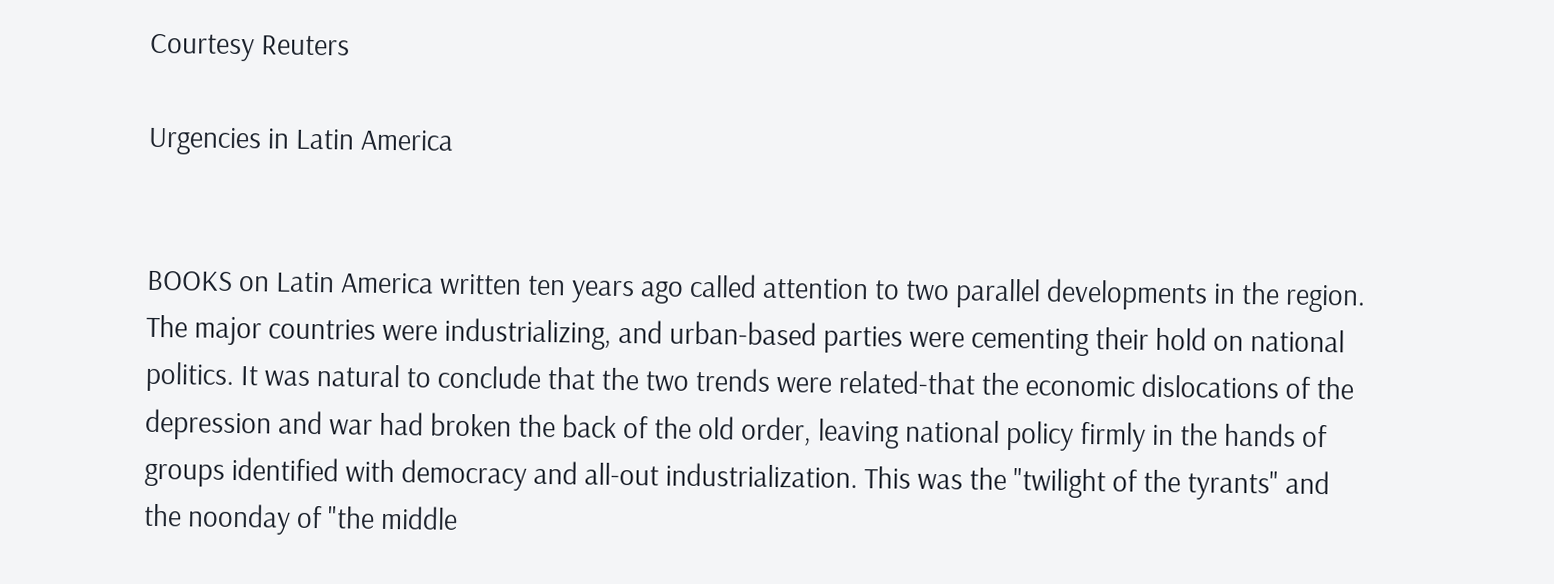Courtesy Reuters

Urgencies in Latin America


BOOKS on Latin America written ten years ago called attention to two parallel developments in the region. The major countries were industrializing, and urban-based parties were cementing their hold on national politics. It was natural to conclude that the two trends were related-that the economic dislocations of the depression and war had broken the back of the old order, leaving national policy firmly in the hands of groups identified with democracy and all-out industrialization. This was the "twilight of the tyrants" and the noonday of "the middle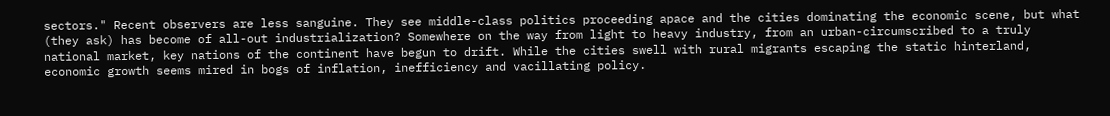sectors." Recent observers are less sanguine. They see middle-class politics proceeding apace and the cities dominating the economic scene, but what (they ask) has become of all-out industrialization? Somewhere on the way from light to heavy industry, from an urban-circumscribed to a truly national market, key nations of the continent have begun to drift. While the cities swell with rural migrants escaping the static hinterland, economic growth seems mired in bogs of inflation, inefficiency and vacillating policy.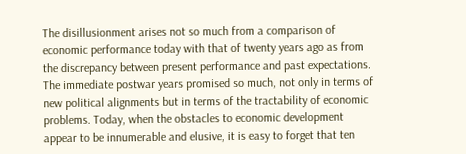The disillusionment arises not so much from a comparison of economic performance today with that of twenty years ago as from the discrepancy between present performance and past expectations. The immediate postwar years promised so much, not only in terms of new political alignments but in terms of the tractability of economic problems. Today, when the obstacles to economic development appear to be innumerable and elusive, it is easy to forget that ten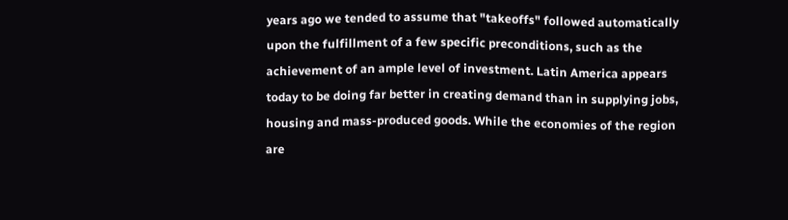years ago we tended to assume that "takeoffs" followed automatically upon the fulfillment of a few specific preconditions, such as the achievement of an ample level of investment. Latin America appears today to be doing far better in creating demand than in supplying jobs, housing and mass-produced goods. While the economies of the region are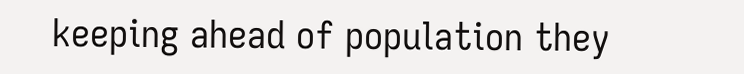keeping ahead of population they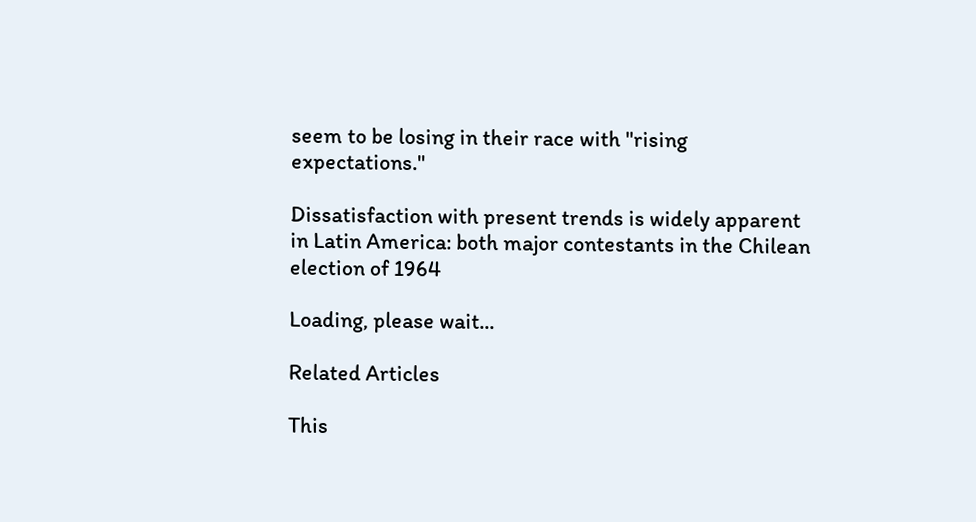seem to be losing in their race with "rising expectations."

Dissatisfaction with present trends is widely apparent in Latin America: both major contestants in the Chilean election of 1964

Loading, please wait...

Related Articles

This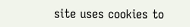site uses cookies to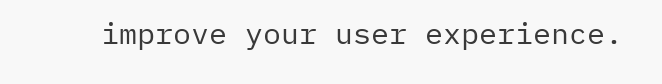improve your user experience.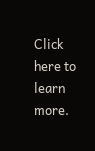Click here to learn more.